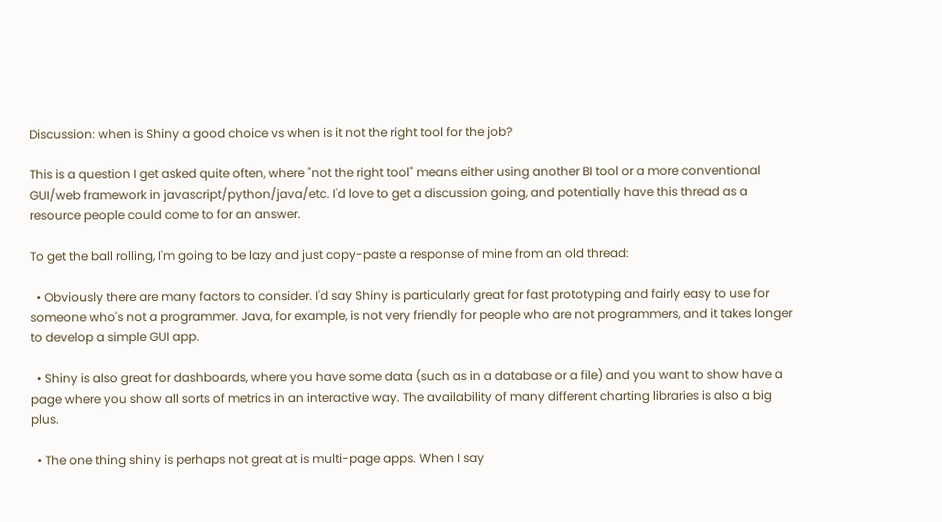Discussion: when is Shiny a good choice vs when is it not the right tool for the job?

This is a question I get asked quite often, where "not the right tool" means either using another BI tool or a more conventional GUI/web framework in javascript/python/java/etc. I'd love to get a discussion going, and potentially have this thread as a resource people could come to for an answer.

To get the ball rolling, I'm going to be lazy and just copy-paste a response of mine from an old thread:

  • Obviously there are many factors to consider. I'd say Shiny is particularly great for fast prototyping and fairly easy to use for someone who's not a programmer. Java, for example, is not very friendly for people who are not programmers, and it takes longer to develop a simple GUI app.

  • Shiny is also great for dashboards, where you have some data (such as in a database or a file) and you want to show have a page where you show all sorts of metrics in an interactive way. The availability of many different charting libraries is also a big plus.

  • The one thing shiny is perhaps not great at is multi-page apps. When I say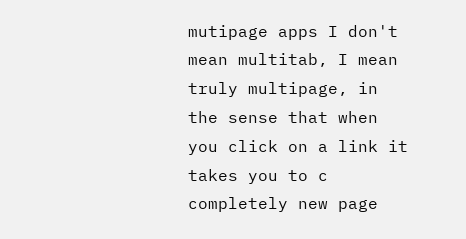mutipage apps I don't mean multitab, I mean truly multipage, in the sense that when you click on a link it takes you to c completely new page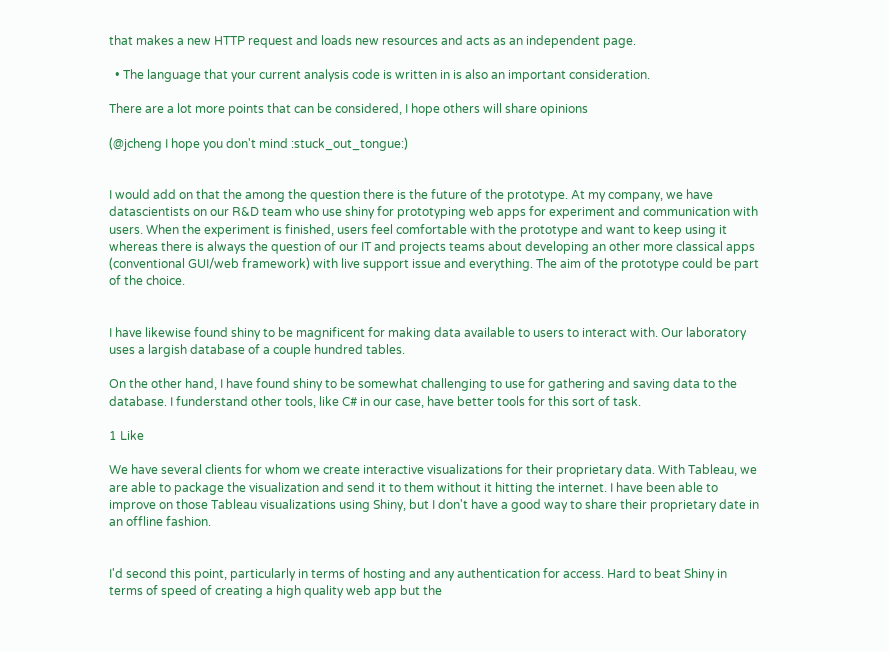that makes a new HTTP request and loads new resources and acts as an independent page.

  • The language that your current analysis code is written in is also an important consideration.

There are a lot more points that can be considered, I hope others will share opinions

(@jcheng I hope you don't mind :stuck_out_tongue:)


I would add on that the among the question there is the future of the prototype. At my company, we have datascientists on our R&D team who use shiny for prototyping web apps for experiment and communication with users. When the experiment is finished, users feel comfortable with the prototype and want to keep using it whereas there is always the question of our IT and projects teams about developing an other more classical apps (conventional GUI/web framework) with live support issue and everything. The aim of the prototype could be part of the choice.


I have likewise found shiny to be magnificent for making data available to users to interact with. Our laboratory uses a largish database of a couple hundred tables.

On the other hand, I have found shiny to be somewhat challenging to use for gathering and saving data to the database. I funderstand other tools, like C# in our case, have better tools for this sort of task.

1 Like

We have several clients for whom we create interactive visualizations for their proprietary data. With Tableau, we are able to package the visualization and send it to them without it hitting the internet. I have been able to improve on those Tableau visualizations using Shiny, but I don't have a good way to share their proprietary date in an offline fashion.


I'd second this point, particularly in terms of hosting and any authentication for access. Hard to beat Shiny in terms of speed of creating a high quality web app but the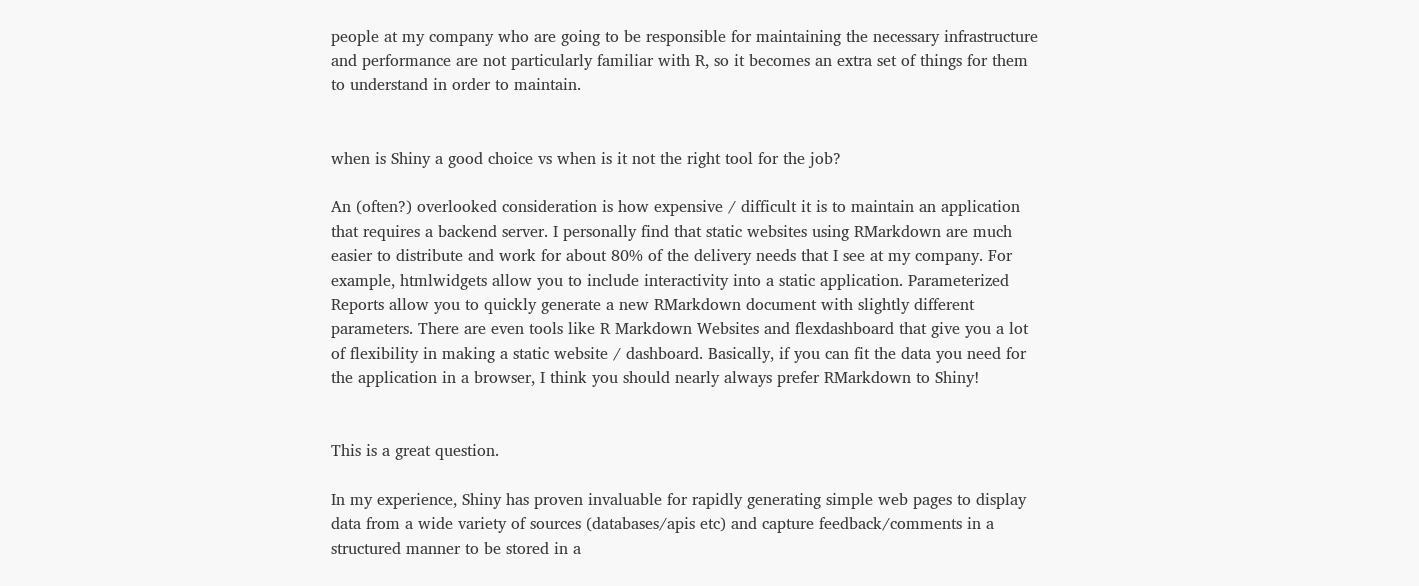people at my company who are going to be responsible for maintaining the necessary infrastructure and performance are not particularly familiar with R, so it becomes an extra set of things for them to understand in order to maintain.


when is Shiny a good choice vs when is it not the right tool for the job?

An (often?) overlooked consideration is how expensive / difficult it is to maintain an application that requires a backend server. I personally find that static websites using RMarkdown are much easier to distribute and work for about 80% of the delivery needs that I see at my company. For example, htmlwidgets allow you to include interactivity into a static application. Parameterized Reports allow you to quickly generate a new RMarkdown document with slightly different parameters. There are even tools like R Markdown Websites and flexdashboard that give you a lot of flexibility in making a static website / dashboard. Basically, if you can fit the data you need for the application in a browser, I think you should nearly always prefer RMarkdown to Shiny!


This is a great question.

In my experience, Shiny has proven invaluable for rapidly generating simple web pages to display data from a wide variety of sources (databases/apis etc) and capture feedback/comments in a structured manner to be stored in a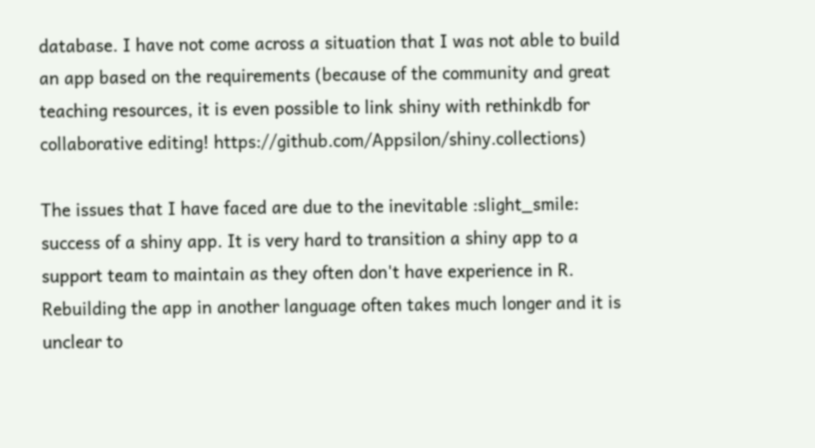database. I have not come across a situation that I was not able to build an app based on the requirements (because of the community and great teaching resources, it is even possible to link shiny with rethinkdb for collaborative editing! https://github.com/Appsilon/shiny.collections)

The issues that I have faced are due to the inevitable :slight_smile: success of a shiny app. It is very hard to transition a shiny app to a support team to maintain as they often don't have experience in R. Rebuilding the app in another language often takes much longer and it is unclear to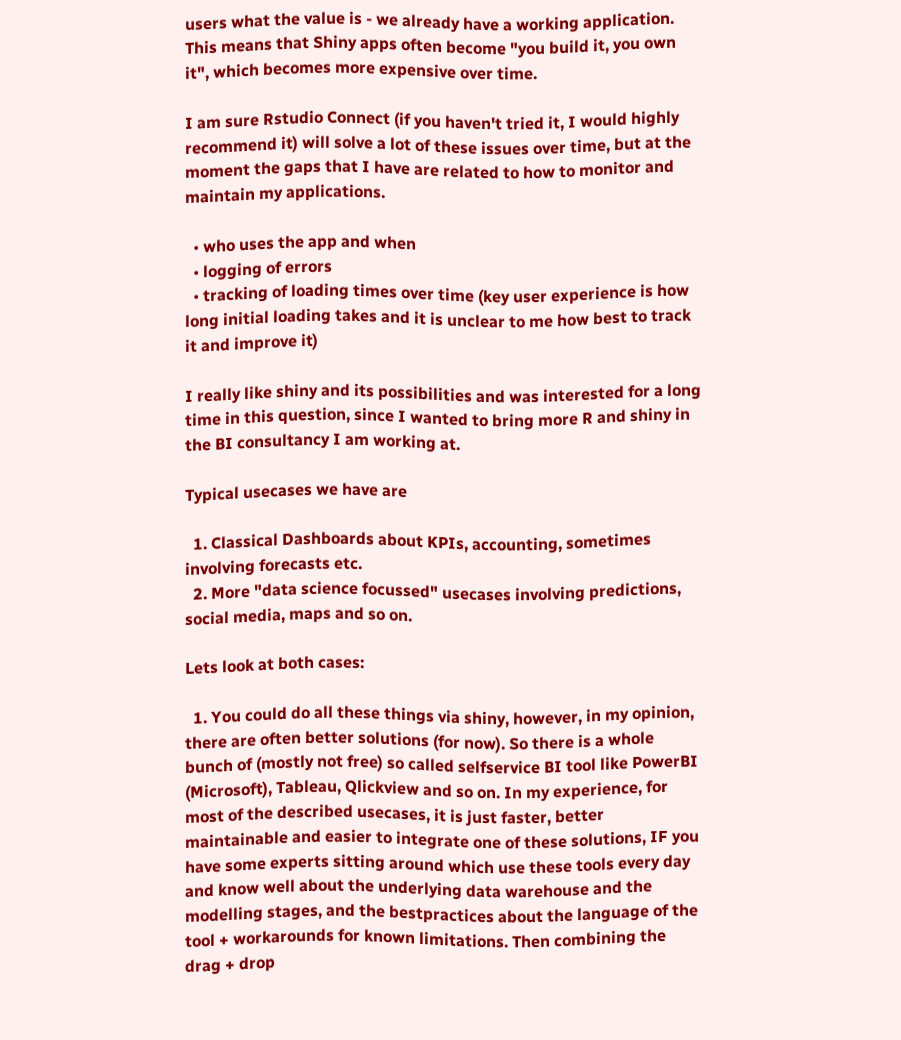users what the value is - we already have a working application. This means that Shiny apps often become "you build it, you own it", which becomes more expensive over time.

I am sure Rstudio Connect (if you haven't tried it, I would highly recommend it) will solve a lot of these issues over time, but at the moment the gaps that I have are related to how to monitor and maintain my applications.

  • who uses the app and when
  • logging of errors
  • tracking of loading times over time (key user experience is how long initial loading takes and it is unclear to me how best to track it and improve it)

I really like shiny and its possibilities and was interested for a long time in this question, since I wanted to bring more R and shiny in the BI consultancy I am working at.

Typical usecases we have are

  1. Classical Dashboards about KPIs, accounting, sometimes involving forecasts etc.
  2. More "data science focussed" usecases involving predictions, social media, maps and so on.

Lets look at both cases:

  1. You could do all these things via shiny, however, in my opinion, there are often better solutions (for now). So there is a whole bunch of (mostly not free) so called selfservice BI tool like PowerBI (Microsoft), Tableau, Qlickview and so on. In my experience, for most of the described usecases, it is just faster, better maintainable and easier to integrate one of these solutions, IF you have some experts sitting around which use these tools every day and know well about the underlying data warehouse and the modelling stages, and the bestpractices about the language of the tool + workarounds for known limitations. Then combining the drag + drop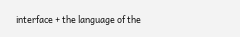interface + the language of the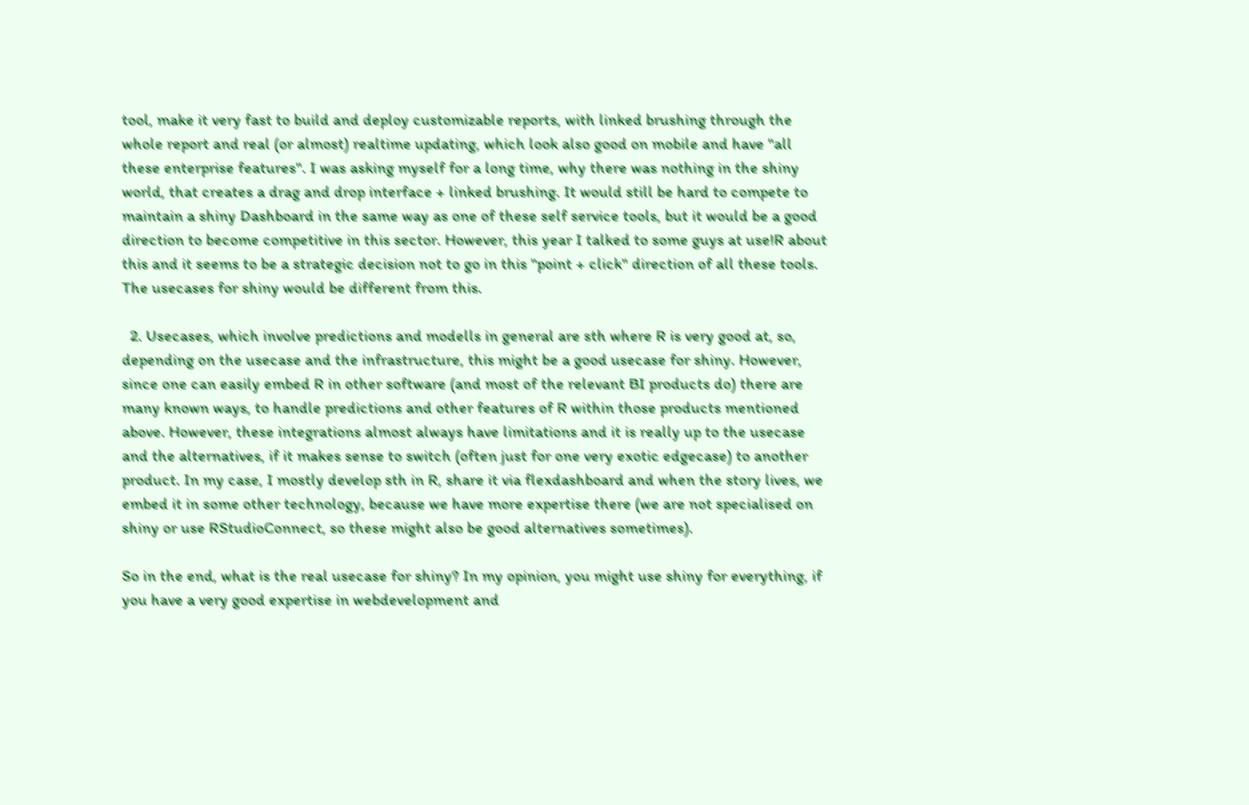tool, make it very fast to build and deploy customizable reports, with linked brushing through the whole report and real (or almost) realtime updating, which look also good on mobile and have "all these enterprise features". I was asking myself for a long time, why there was nothing in the shiny world, that creates a drag and drop interface + linked brushing. It would still be hard to compete to maintain a shiny Dashboard in the same way as one of these self service tools, but it would be a good direction to become competitive in this sector. However, this year I talked to some guys at use!R about this and it seems to be a strategic decision not to go in this "point + click" direction of all these tools. The usecases for shiny would be different from this.

  2. Usecases, which involve predictions and modells in general are sth where R is very good at, so, depending on the usecase and the infrastructure, this might be a good usecase for shiny. However, since one can easily embed R in other software (and most of the relevant BI products do) there are many known ways, to handle predictions and other features of R within those products mentioned above. However, these integrations almost always have limitations and it is really up to the usecase and the alternatives, if it makes sense to switch (often just for one very exotic edgecase) to another product. In my case, I mostly develop sth in R, share it via flexdashboard and when the story lives, we embed it in some other technology, because we have more expertise there (we are not specialised on shiny or use RStudioConnect, so these might also be good alternatives sometimes).

So in the end, what is the real usecase for shiny? In my opinion, you might use shiny for everything, if you have a very good expertise in webdevelopment and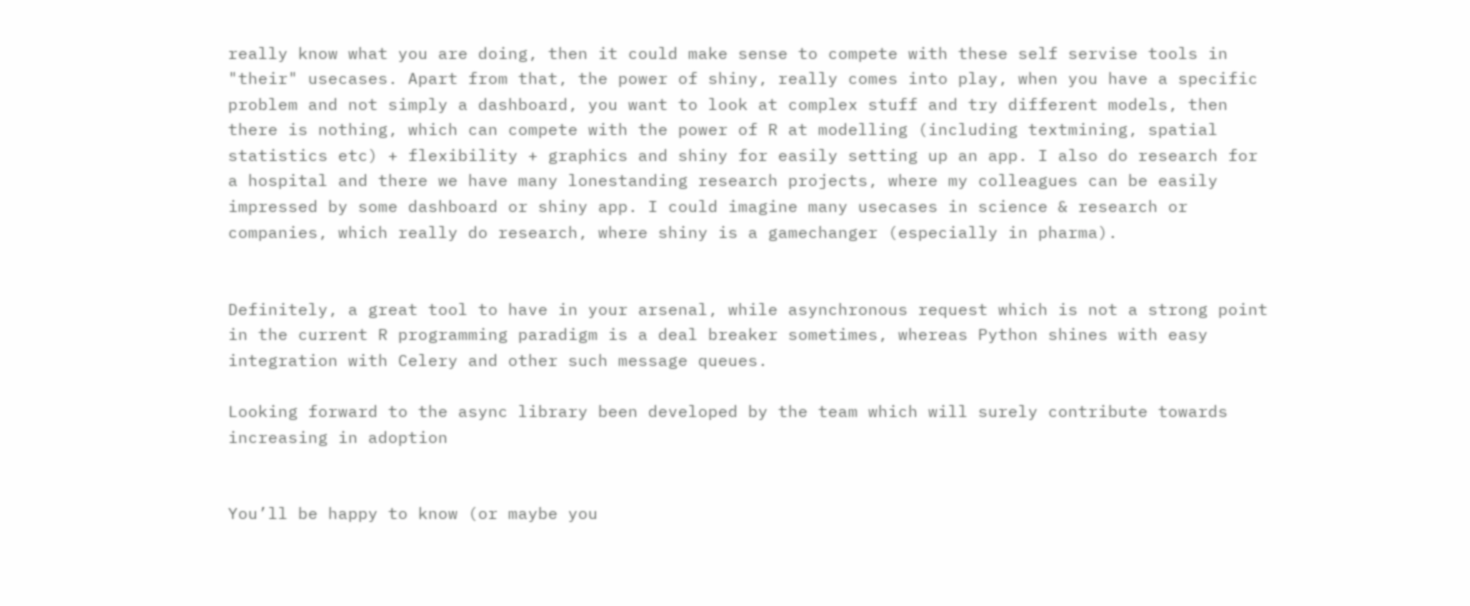really know what you are doing, then it could make sense to compete with these self servise tools in "their" usecases. Apart from that, the power of shiny, really comes into play, when you have a specific problem and not simply a dashboard, you want to look at complex stuff and try different models, then there is nothing, which can compete with the power of R at modelling (including textmining, spatial statistics etc) + flexibility + graphics and shiny for easily setting up an app. I also do research for a hospital and there we have many lonestanding research projects, where my colleagues can be easily impressed by some dashboard or shiny app. I could imagine many usecases in science & research or companies, which really do research, where shiny is a gamechanger (especially in pharma).


Definitely, a great tool to have in your arsenal, while asynchronous request which is not a strong point in the current R programming paradigm is a deal breaker sometimes, whereas Python shines with easy integration with Celery and other such message queues.

Looking forward to the async library been developed by the team which will surely contribute towards increasing in adoption


You’ll be happy to know (or maybe you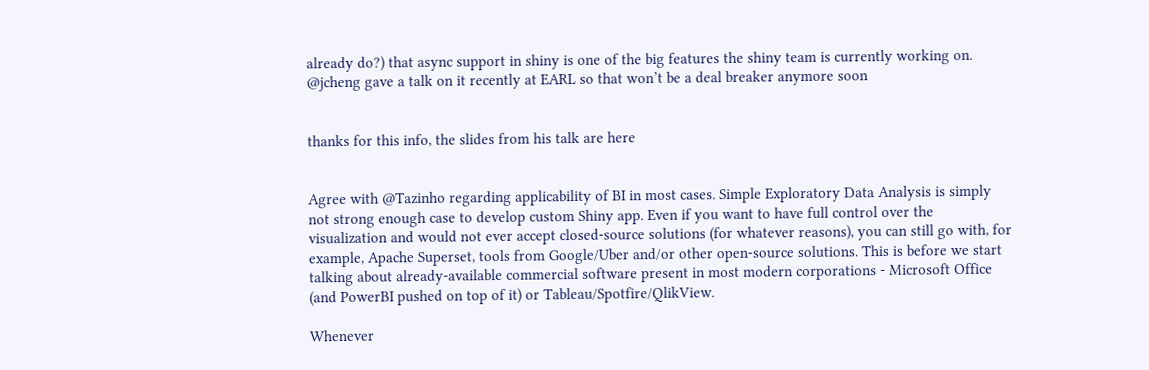already do?) that async support in shiny is one of the big features the shiny team is currently working on. @jcheng gave a talk on it recently at EARL so that won’t be a deal breaker anymore soon


thanks for this info, the slides from his talk are here


Agree with @Tazinho regarding applicability of BI in most cases. Simple Exploratory Data Analysis is simply not strong enough case to develop custom Shiny app. Even if you want to have full control over the visualization and would not ever accept closed-source solutions (for whatever reasons), you can still go with, for example, Apache Superset, tools from Google/Uber and/or other open-source solutions. This is before we start talking about already-available commercial software present in most modern corporations - Microsoft Office (and PowerBI pushed on top of it) or Tableau/Spotfire/QlikView.

Whenever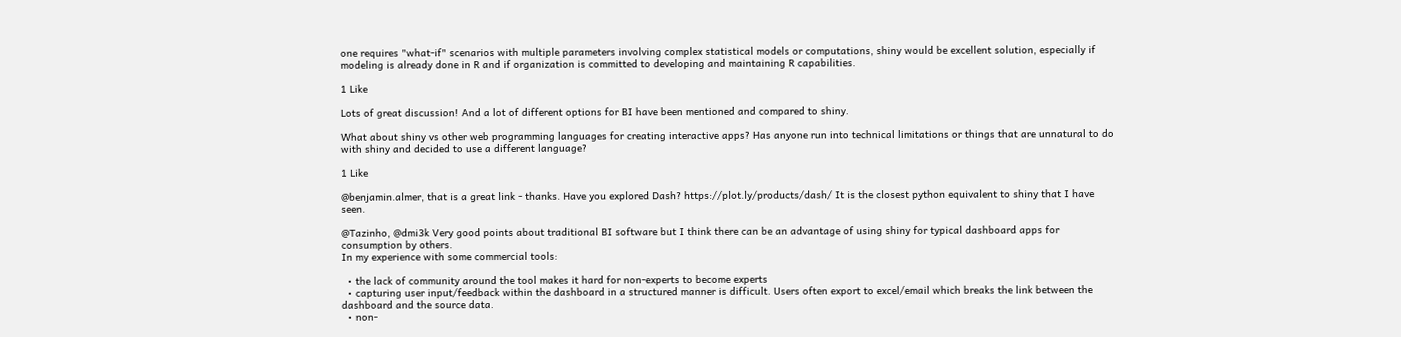one requires "what-if" scenarios with multiple parameters involving complex statistical models or computations, shiny would be excellent solution, especially if modeling is already done in R and if organization is committed to developing and maintaining R capabilities.

1 Like

Lots of great discussion! And a lot of different options for BI have been mentioned and compared to shiny.

What about shiny vs other web programming languages for creating interactive apps? Has anyone run into technical limitations or things that are unnatural to do with shiny and decided to use a different language?

1 Like

@benjamin.almer, that is a great link - thanks. Have you explored Dash? https://plot.ly/products/dash/ It is the closest python equivalent to shiny that I have seen.

@Tazinho, @dmi3k Very good points about traditional BI software but I think there can be an advantage of using shiny for typical dashboard apps for consumption by others.
In my experience with some commercial tools:

  • the lack of community around the tool makes it hard for non-experts to become experts
  • capturing user input/feedback within the dashboard in a structured manner is difficult. Users often export to excel/email which breaks the link between the dashboard and the source data.
  • non-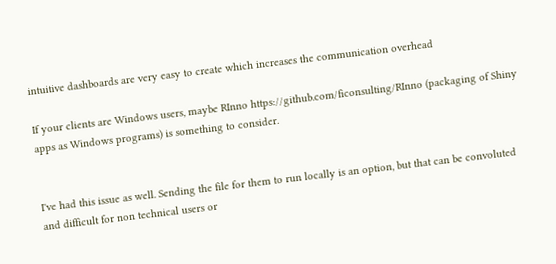intuitive dashboards are very easy to create which increases the communication overhead

If your clients are Windows users, maybe RInno https://github.com/ficonsulting/RInno (packaging of Shiny apps as Windows programs) is something to consider.


I've had this issue as well. Sending the file for them to run locally is an option, but that can be convoluted and difficult for non technical users or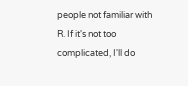people not familiar with R. If it's not too complicated, I'll do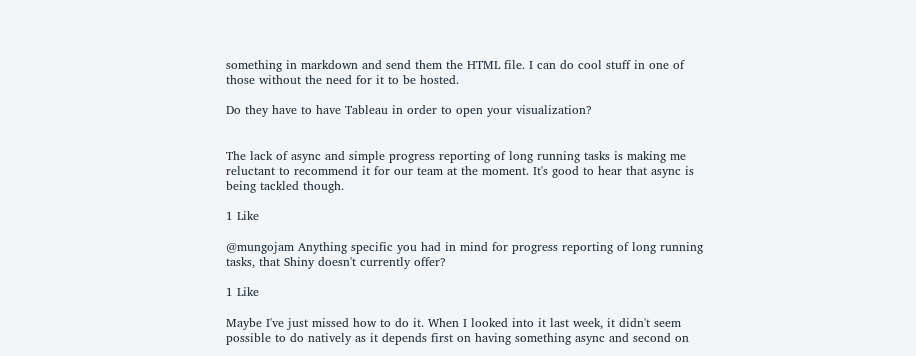something in markdown and send them the HTML file. I can do cool stuff in one of those without the need for it to be hosted.

Do they have to have Tableau in order to open your visualization?


The lack of async and simple progress reporting of long running tasks is making me reluctant to recommend it for our team at the moment. It's good to hear that async is being tackled though.

1 Like

@mungojam Anything specific you had in mind for progress reporting of long running tasks, that Shiny doesn't currently offer?

1 Like

Maybe I've just missed how to do it. When I looked into it last week, it didn't seem possible to do natively as it depends first on having something async and second on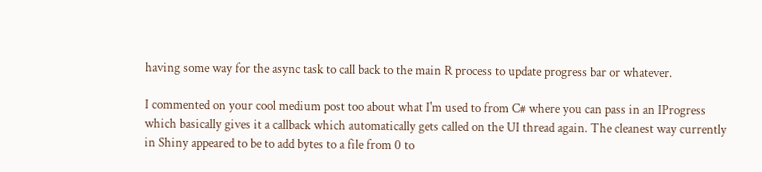having some way for the async task to call back to the main R process to update progress bar or whatever.

I commented on your cool medium post too about what I'm used to from C# where you can pass in an IProgress which basically gives it a callback which automatically gets called on the UI thread again. The cleanest way currently in Shiny appeared to be to add bytes to a file from 0 to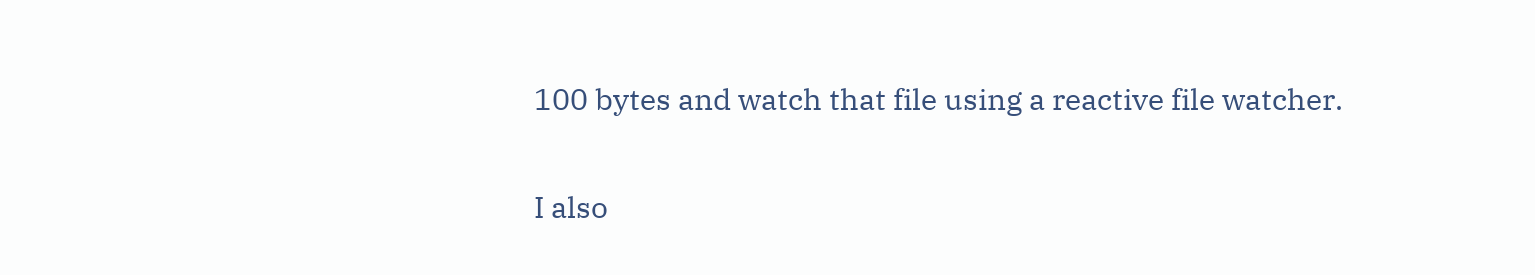100 bytes and watch that file using a reactive file watcher.

I also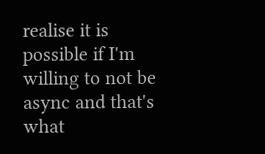realise it is possible if I'm willing to not be async and that's what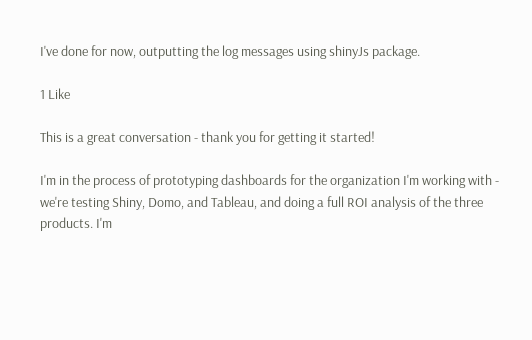I've done for now, outputting the log messages using shinyJs package.

1 Like

This is a great conversation - thank you for getting it started!

I'm in the process of prototyping dashboards for the organization I'm working with - we're testing Shiny, Domo, and Tableau, and doing a full ROI analysis of the three products. I'm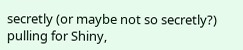secretly (or maybe not so secretly?) pulling for Shiny,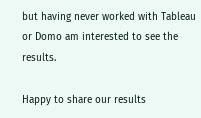but having never worked with Tableau or Domo am interested to see the results.

Happy to share our results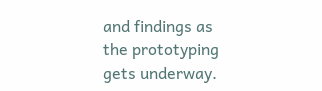and findings as the prototyping gets underway.